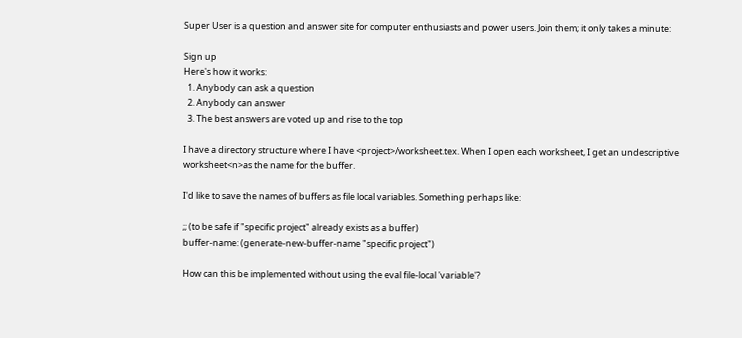Super User is a question and answer site for computer enthusiasts and power users. Join them; it only takes a minute:

Sign up
Here's how it works:
  1. Anybody can ask a question
  2. Anybody can answer
  3. The best answers are voted up and rise to the top

I have a directory structure where I have <project>/worksheet.tex. When I open each worksheet, I get an undescriptive worksheet<n>as the name for the buffer.

I'd like to save the names of buffers as file local variables. Something perhaps like:

;; (to be safe if "specific project" already exists as a buffer)
buffer-name: (generate-new-buffer-name "specific project")

How can this be implemented without using the eval file-local 'variable'?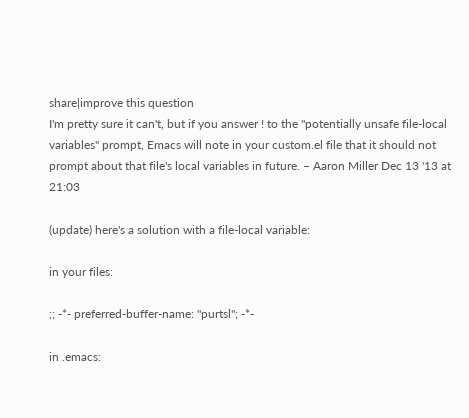share|improve this question
I'm pretty sure it can't, but if you answer ! to the "potentially unsafe file-local variables" prompt, Emacs will note in your custom.el file that it should not prompt about that file's local variables in future. – Aaron Miller Dec 13 '13 at 21:03

(update) here's a solution with a file-local variable:

in your files:

;; -*- preferred-buffer-name: "purtsl"; -*-

in .emacs: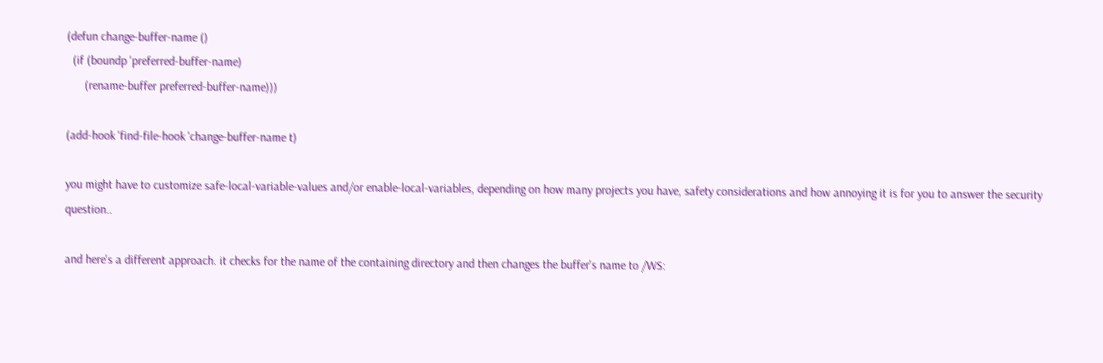(defun change-buffer-name ()
  (if (boundp 'preferred-buffer-name)
      (rename-buffer preferred-buffer-name)))

(add-hook 'find-file-hook 'change-buffer-name t)

you might have to customize safe-local-variable-values and/or enable-local-variables, depending on how many projects you have, safety considerations and how annoying it is for you to answer the security question..

and here's a different approach. it checks for the name of the containing directory and then changes the buffer's name to /WS: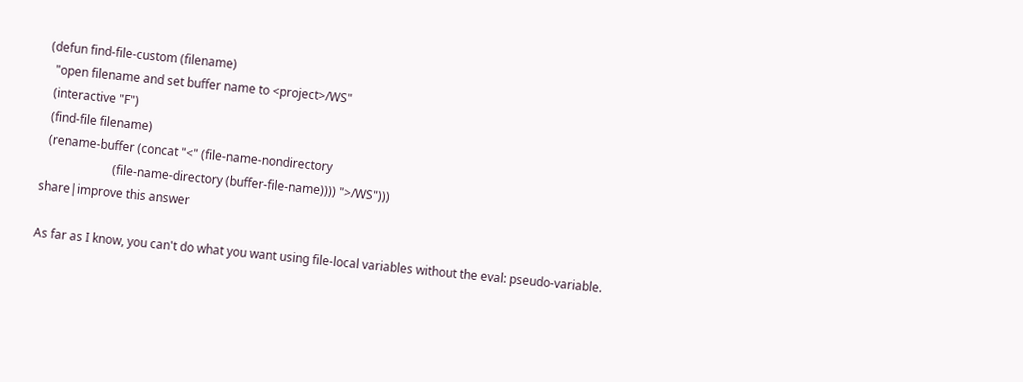(defun find-file-custom (filename)
  "open filename and set buffer name to <project>/WS"
  (interactive "F")
  (find-file filename)
  (rename-buffer (concat "<" (file-name-nondirectory
                        (file-name-directory (buffer-file-name)))) ">/WS")))
share|improve this answer

As far as I know, you can't do what you want using file-local variables without the eval: pseudo-variable.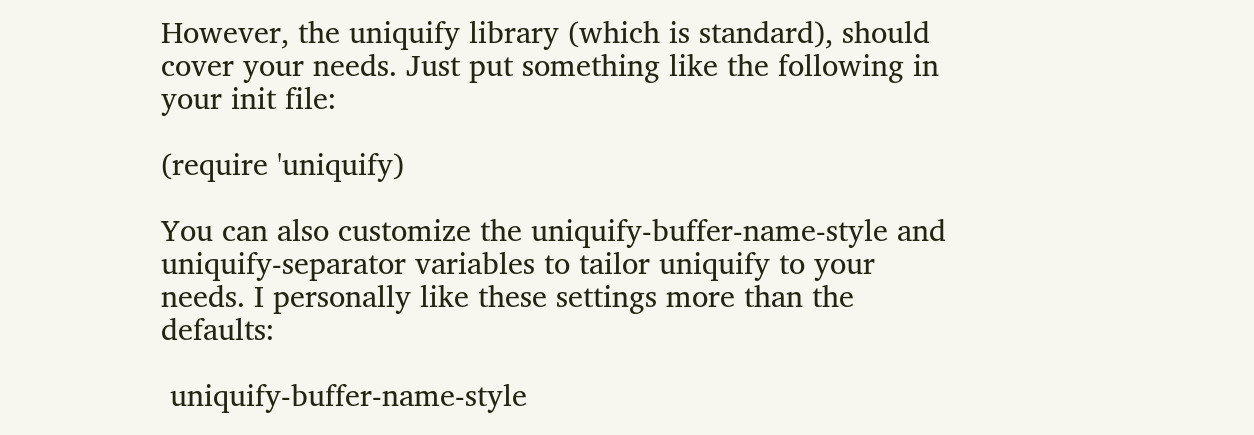However, the uniquify library (which is standard), should cover your needs. Just put something like the following in your init file:

(require 'uniquify)

You can also customize the uniquify-buffer-name-style and uniquify-separator variables to tailor uniquify to your needs. I personally like these settings more than the defaults:

 uniquify-buffer-name-style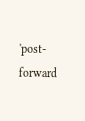'post-forward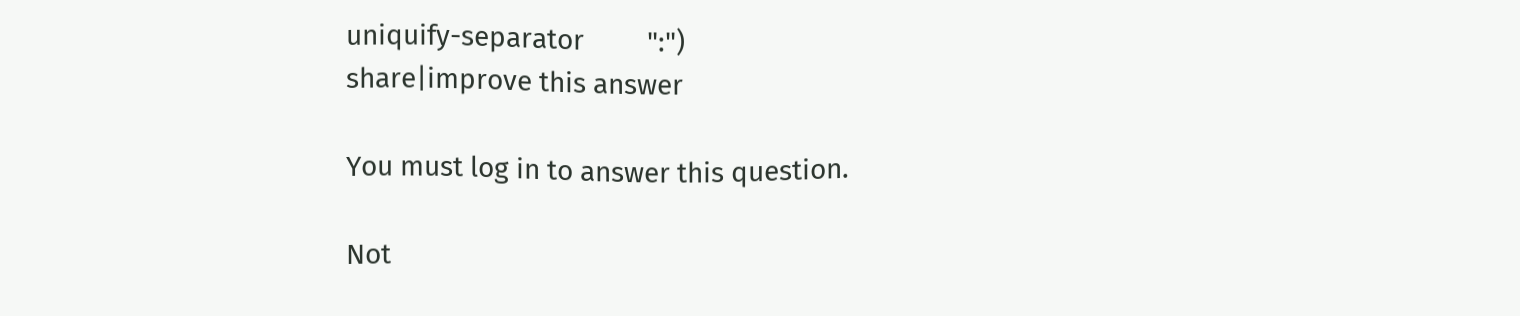uniquify-separator         ":")
share|improve this answer

You must log in to answer this question.

Not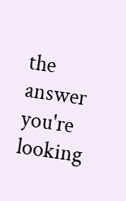the answer you're looking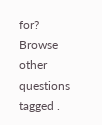for? Browse other questions tagged .